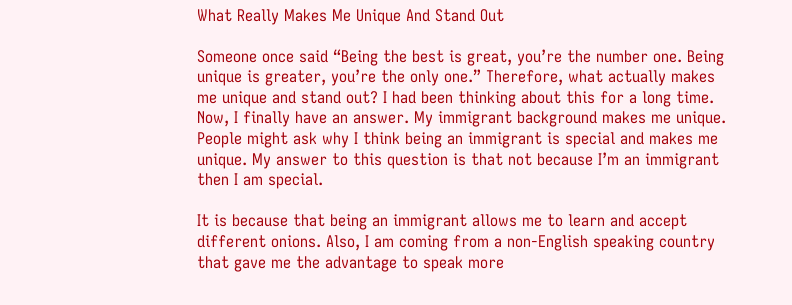What Really Makes Me Unique And Stand Out

Someone once said “Being the best is great, you’re the number one. Being unique is greater, you’re the only one.” Therefore, what actually makes me unique and stand out? I had been thinking about this for a long time. Now, I finally have an answer. My immigrant background makes me unique. People might ask why I think being an immigrant is special and makes me unique. My answer to this question is that not because I’m an immigrant then I am special.

It is because that being an immigrant allows me to learn and accept different onions. Also, I am coming from a non-English speaking country that gave me the advantage to speak more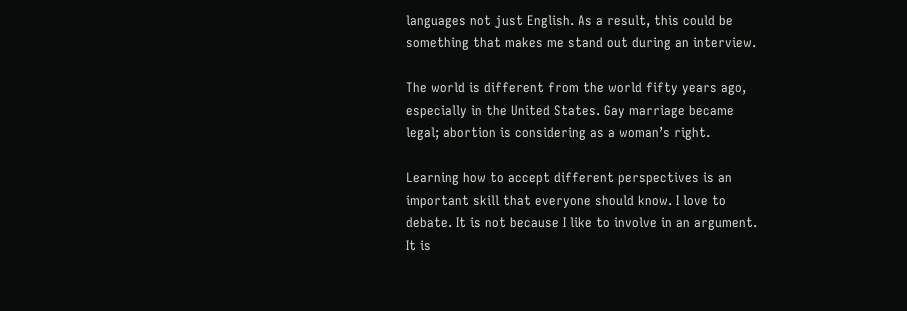languages not just English. As a result, this could be something that makes me stand out during an interview.

The world is different from the world fifty years ago, especially in the United States. Gay marriage became legal; abortion is considering as a woman’s right.

Learning how to accept different perspectives is an important skill that everyone should know. I love to debate. It is not because I like to involve in an argument. It is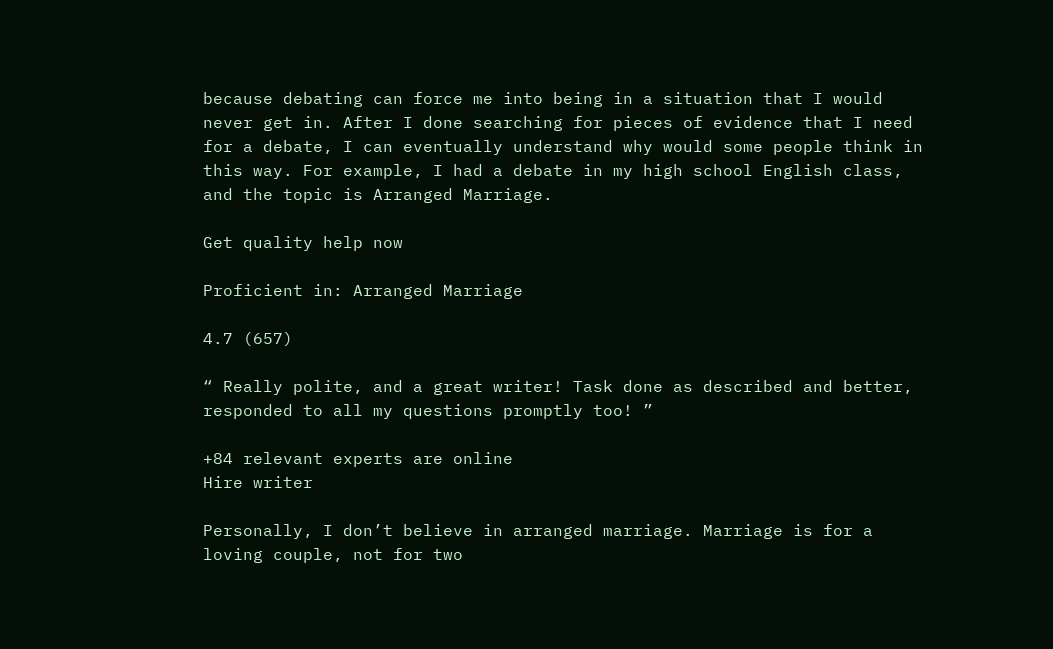because debating can force me into being in a situation that I would never get in. After I done searching for pieces of evidence that I need for a debate, I can eventually understand why would some people think in this way. For example, I had a debate in my high school English class, and the topic is Arranged Marriage.

Get quality help now

Proficient in: Arranged Marriage

4.7 (657)

“ Really polite, and a great writer! Task done as described and better, responded to all my questions promptly too! ”

+84 relevant experts are online
Hire writer

Personally, I don’t believe in arranged marriage. Marriage is for a loving couple, not for two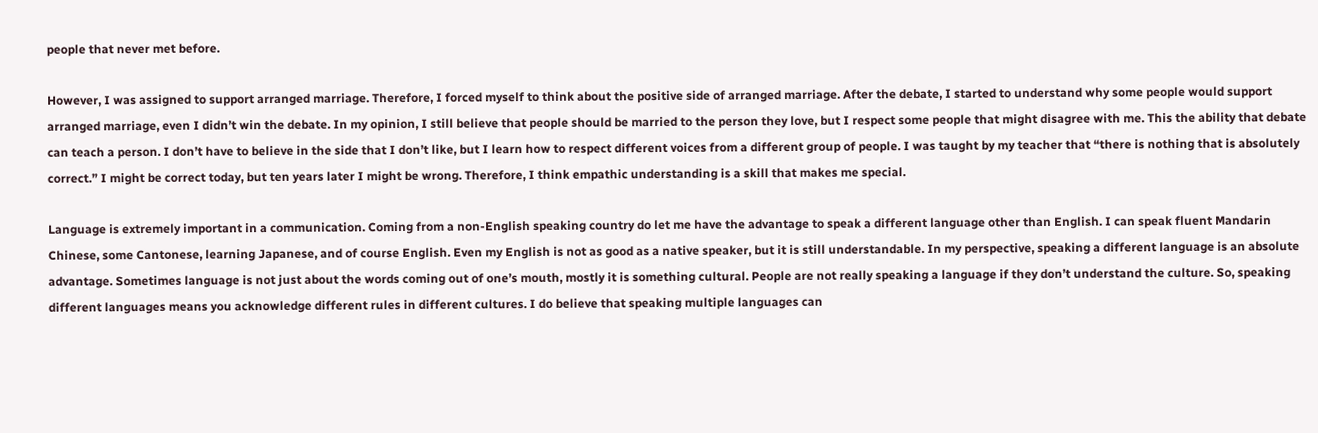people that never met before.

However, I was assigned to support arranged marriage. Therefore, I forced myself to think about the positive side of arranged marriage. After the debate, I started to understand why some people would support arranged marriage, even I didn’t win the debate. In my opinion, I still believe that people should be married to the person they love, but I respect some people that might disagree with me. This the ability that debate can teach a person. I don’t have to believe in the side that I don’t like, but I learn how to respect different voices from a different group of people. I was taught by my teacher that “there is nothing that is absolutely correct.” I might be correct today, but ten years later I might be wrong. Therefore, I think empathic understanding is a skill that makes me special.

Language is extremely important in a communication. Coming from a non-English speaking country do let me have the advantage to speak a different language other than English. I can speak fluent Mandarin Chinese, some Cantonese, learning Japanese, and of course English. Even my English is not as good as a native speaker, but it is still understandable. In my perspective, speaking a different language is an absolute advantage. Sometimes language is not just about the words coming out of one’s mouth, mostly it is something cultural. People are not really speaking a language if they don’t understand the culture. So, speaking different languages means you acknowledge different rules in different cultures. I do believe that speaking multiple languages can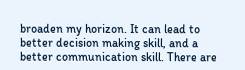broaden my horizon. It can lead to better decision making skill, and a better communication skill. There are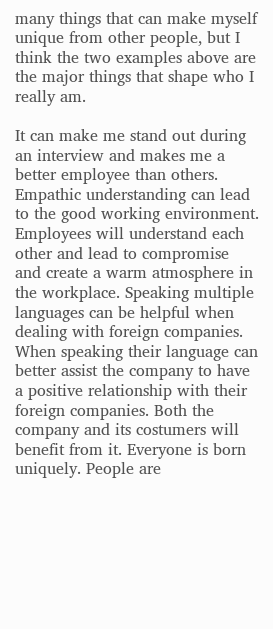many things that can make myself unique from other people, but I think the two examples above are the major things that shape who I really am.

It can make me stand out during an interview and makes me a better employee than others. Empathic understanding can lead to the good working environment. Employees will understand each other and lead to compromise and create a warm atmosphere in the workplace. Speaking multiple languages can be helpful when dealing with foreign companies. When speaking their language can better assist the company to have a positive relationship with their foreign companies. Both the company and its costumers will benefit from it. Everyone is born uniquely. People are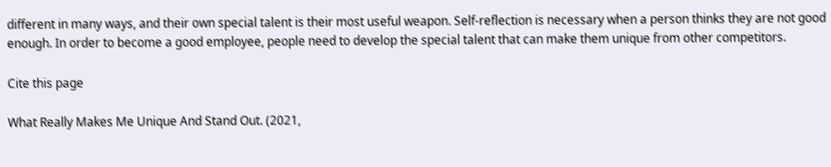different in many ways, and their own special talent is their most useful weapon. Self-reflection is necessary when a person thinks they are not good enough. In order to become a good employee, people need to develop the special talent that can make them unique from other competitors.

Cite this page

What Really Makes Me Unique And Stand Out. (2021,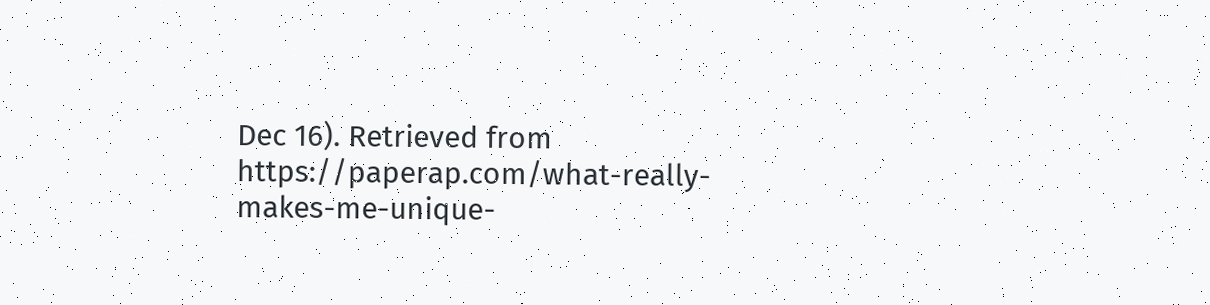Dec 16). Retrieved from https://paperap.com/what-really-makes-me-unique-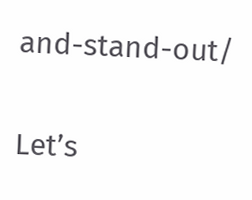and-stand-out/

Let’s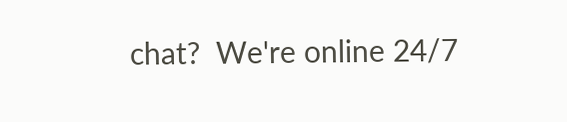chat?  We're online 24/7